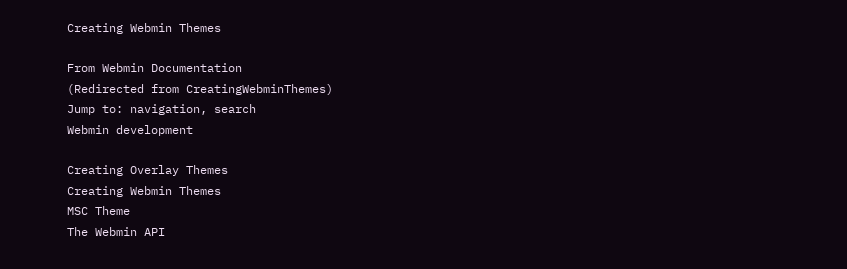Creating Webmin Themes

From Webmin Documentation
(Redirected from CreatingWebminThemes)
Jump to: navigation, search
Webmin development

Creating Overlay Themes
Creating Webmin Themes
MSC Theme
The Webmin API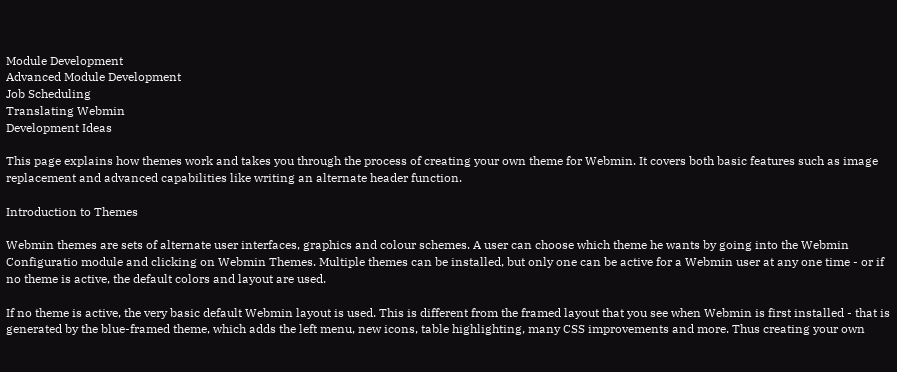Module Development
Advanced Module Development
Job Scheduling
Translating Webmin
Development Ideas

This page explains how themes work and takes you through the process of creating your own theme for Webmin. It covers both basic features such as image replacement and advanced capabilities like writing an alternate header function.

Introduction to Themes

Webmin themes are sets of alternate user interfaces, graphics and colour schemes. A user can choose which theme he wants by going into the Webmin Configuratio module and clicking on Webmin Themes. Multiple themes can be installed, but only one can be active for a Webmin user at any one time - or if no theme is active, the default colors and layout are used.

If no theme is active, the very basic default Webmin layout is used. This is different from the framed layout that you see when Webmin is first installed - that is generated by the blue-framed theme, which adds the left menu, new icons, table highlighting, many CSS improvements and more. Thus creating your own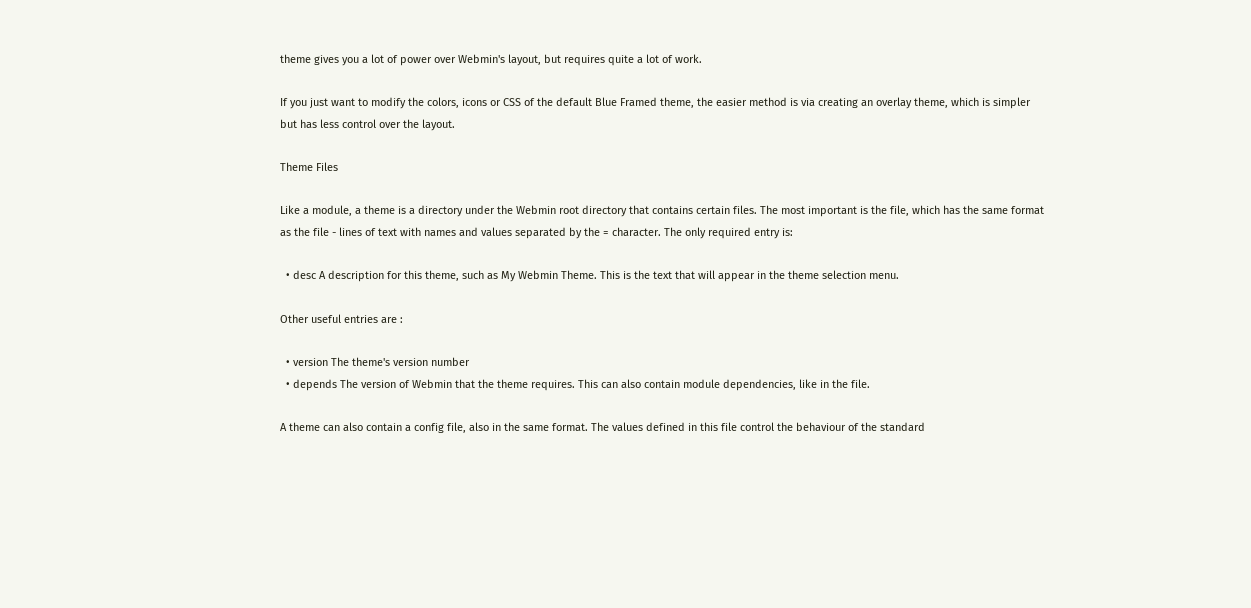theme gives you a lot of power over Webmin's layout, but requires quite a lot of work.

If you just want to modify the colors, icons or CSS of the default Blue Framed theme, the easier method is via creating an overlay theme, which is simpler but has less control over the layout.

Theme Files

Like a module, a theme is a directory under the Webmin root directory that contains certain files. The most important is the file, which has the same format as the file - lines of text with names and values separated by the = character. The only required entry is:

  • desc A description for this theme, such as My Webmin Theme. This is the text that will appear in the theme selection menu.

Other useful entries are :

  • version The theme's version number
  • depends The version of Webmin that the theme requires. This can also contain module dependencies, like in the file.

A theme can also contain a config file, also in the same format. The values defined in this file control the behaviour of the standard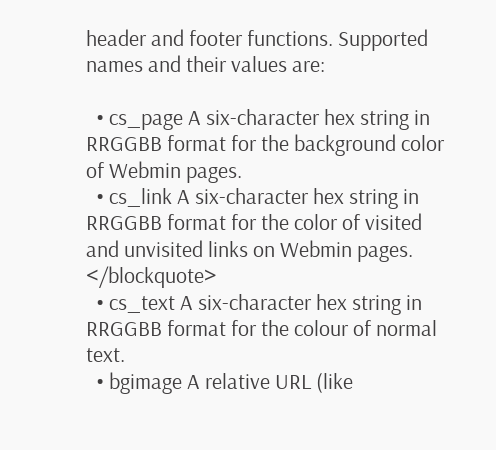header and footer functions. Supported names and their values are:

  • cs_page A six-character hex string in RRGGBB format for the background color of Webmin pages.
  • cs_link A six-character hex string in RRGGBB format for the color of visited and unvisited links on Webmin pages. </blockquote>
  • cs_text A six-character hex string in RRGGBB format for the colour of normal text.
  • bgimage A relative URL (like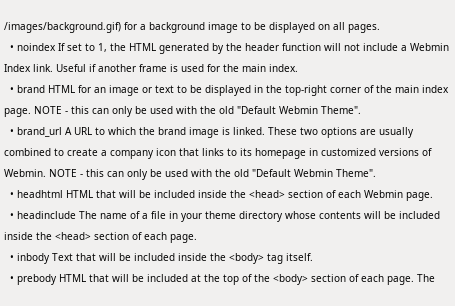/images/background.gif) for a background image to be displayed on all pages.
  • noindex If set to 1, the HTML generated by the header function will not include a Webmin Index link. Useful if another frame is used for the main index.
  • brand HTML for an image or text to be displayed in the top-right corner of the main index page. NOTE - this can only be used with the old "Default Webmin Theme".
  • brand_url A URL to which the brand image is linked. These two options are usually combined to create a company icon that links to its homepage in customized versions of Webmin. NOTE - this can only be used with the old "Default Webmin Theme".
  • headhtml HTML that will be included inside the <head> section of each Webmin page.
  • headinclude The name of a file in your theme directory whose contents will be included inside the <head> section of each page.
  • inbody Text that will be included inside the <body> tag itself.
  • prebody HTML that will be included at the top of the <body> section of each page. The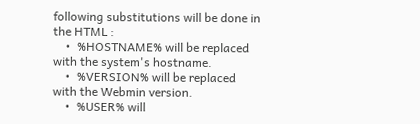following substitutions will be done in the HTML :
    •  %HOSTNAME% will be replaced with the system's hostname.
    •  %VERSION% will be replaced with the Webmin version.
    •  %USER% will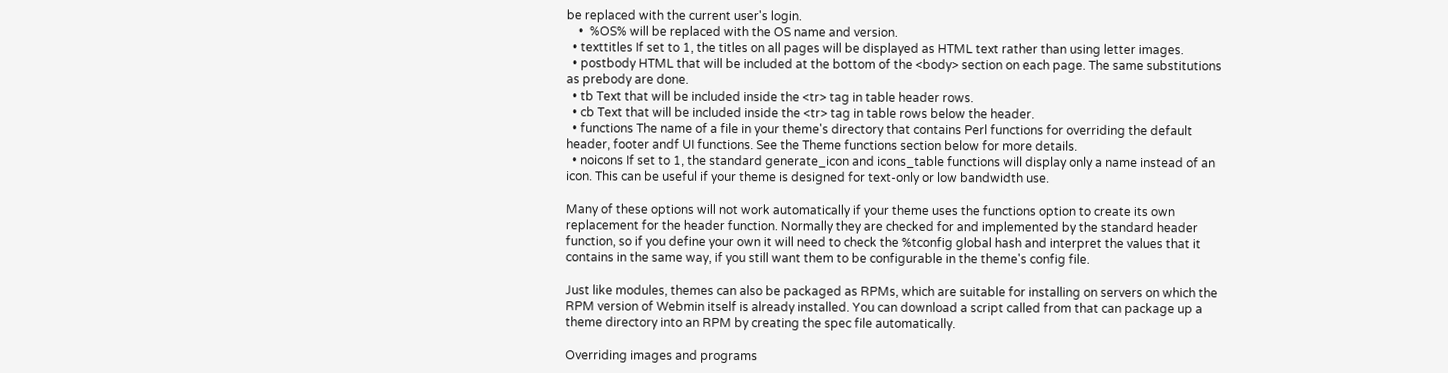be replaced with the current user's login.
    •  %OS% will be replaced with the OS name and version.
  • texttitles If set to 1, the titles on all pages will be displayed as HTML text rather than using letter images.
  • postbody HTML that will be included at the bottom of the <body> section on each page. The same substitutions as prebody are done.
  • tb Text that will be included inside the <tr> tag in table header rows.
  • cb Text that will be included inside the <tr> tag in table rows below the header.
  • functions The name of a file in your theme's directory that contains Perl functions for overriding the default header, footer andf UI functions. See the Theme functions section below for more details.
  • noicons If set to 1, the standard generate_icon and icons_table functions will display only a name instead of an icon. This can be useful if your theme is designed for text-only or low bandwidth use.

Many of these options will not work automatically if your theme uses the functions option to create its own replacement for the header function. Normally they are checked for and implemented by the standard header function, so if you define your own it will need to check the %tconfig global hash and interpret the values that it contains in the same way, if you still want them to be configurable in the theme's config file.

Just like modules, themes can also be packaged as RPMs, which are suitable for installing on servers on which the RPM version of Webmin itself is already installed. You can download a script called from that can package up a theme directory into an RPM by creating the spec file automatically.

Overriding images and programs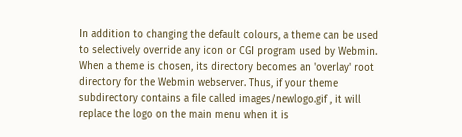In addition to changing the default colours, a theme can be used to selectively override any icon or CGI program used by Webmin. When a theme is chosen, its directory becomes an 'overlay' root directory for the Webmin webserver. Thus, if your theme subdirectory contains a file called images/newlogo.gif , it will replace the logo on the main menu when it is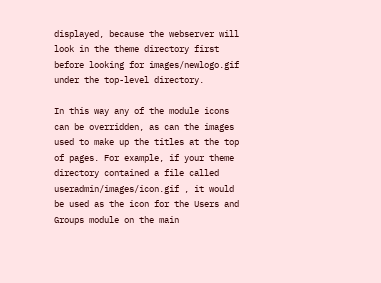displayed, because the webserver will look in the theme directory first before looking for images/newlogo.gif under the top-level directory.

In this way any of the module icons can be overridden, as can the images used to make up the titles at the top of pages. For example, if your theme directory contained a file called useradmin/images/icon.gif , it would be used as the icon for the Users and Groups module on the main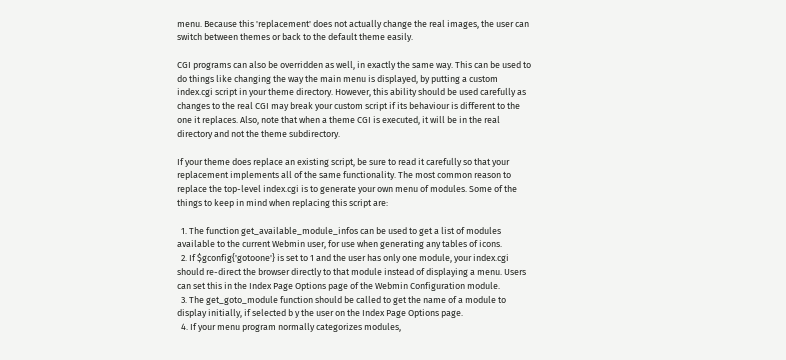menu. Because this 'replacement' does not actually change the real images, the user can switch between themes or back to the default theme easily.

CGI programs can also be overridden as well, in exactly the same way. This can be used to do things like changing the way the main menu is displayed, by putting a custom index.cgi script in your theme directory. However, this ability should be used carefully as changes to the real CGI may break your custom script if its behaviour is different to the one it replaces. Also, note that when a theme CGI is executed, it will be in the real directory and not the theme subdirectory.

If your theme does replace an existing script, be sure to read it carefully so that your replacement implements all of the same functionality. The most common reason to replace the top-level index.cgi is to generate your own menu of modules. Some of the things to keep in mind when replacing this script are:

  1. The function get_available_module_infos can be used to get a list of modules available to the current Webmin user, for use when generating any tables of icons.
  2. If $gconfig{'gotoone'} is set to 1 and the user has only one module, your index.cgi should re-direct the browser directly to that module instead of displaying a menu. Users can set this in the Index Page Options page of the Webmin Configuration module.
  3. The get_goto_module function should be called to get the name of a module to display initially, if selected b y the user on the Index Page Options page.
  4. If your menu program normally categorizes modules,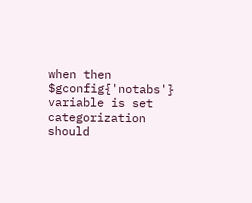when then $gconfig{'notabs'} variable is set categorization should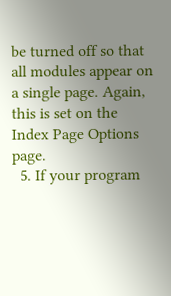be turned off so that all modules appear on a single page. Again, this is set on the Index Page Options page.
  5. If your program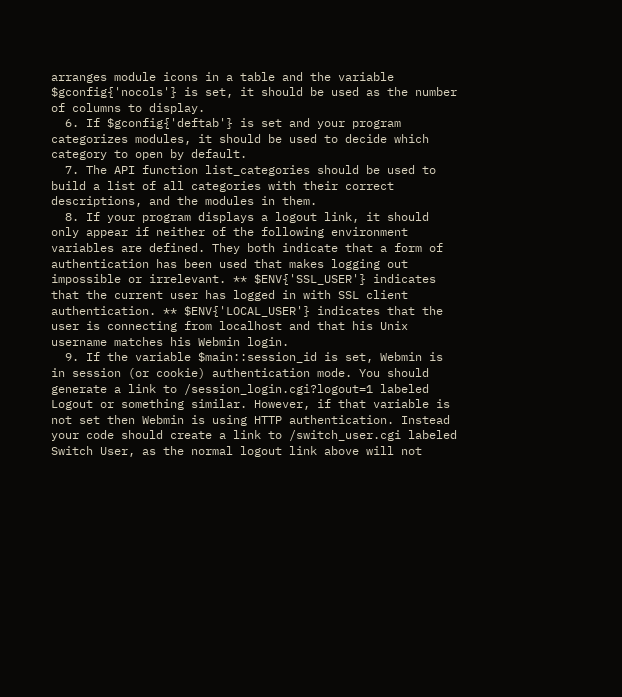arranges module icons in a table and the variable $gconfig{'nocols'} is set, it should be used as the number of columns to display.
  6. If $gconfig{'deftab'} is set and your program categorizes modules, it should be used to decide which category to open by default.
  7. The API function list_categories should be used to build a list of all categories with their correct descriptions, and the modules in them.
  8. If your program displays a logout link, it should only appear if neither of the following environment variables are defined. They both indicate that a form of authentication has been used that makes logging out impossible or irrelevant. ** $ENV{'SSL_USER'} indicates that the current user has logged in with SSL client authentication. ** $ENV{'LOCAL_USER'} indicates that the user is connecting from localhost and that his Unix username matches his Webmin login.
  9. If the variable $main::session_id is set, Webmin is in session (or cookie) authentication mode. You should generate a link to /session_login.cgi?logout=1 labeled Logout or something similar. However, if that variable is not set then Webmin is using HTTP authentication. Instead your code should create a link to /switch_user.cgi labeled Switch User, as the normal logout link above will not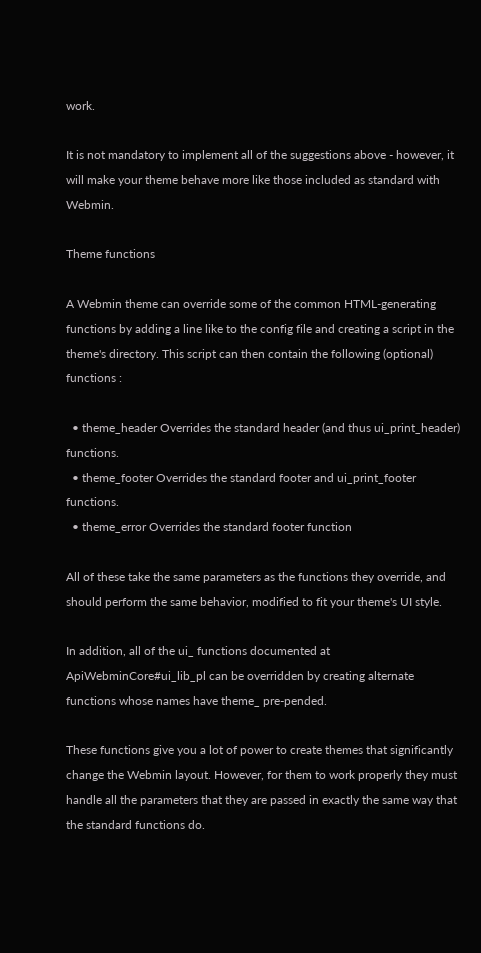work.

It is not mandatory to implement all of the suggestions above - however, it will make your theme behave more like those included as standard with Webmin.

Theme functions

A Webmin theme can override some of the common HTML-generating functions by adding a line like to the config file and creating a script in the theme's directory. This script can then contain the following (optional) functions :

  • theme_header Overrides the standard header (and thus ui_print_header) functions.
  • theme_footer Overrides the standard footer and ui_print_footer functions.
  • theme_error Overrides the standard footer function

All of these take the same parameters as the functions they override, and should perform the same behavior, modified to fit your theme's UI style.

In addition, all of the ui_ functions documented at ApiWebminCore#ui_lib_pl can be overridden by creating alternate functions whose names have theme_ pre-pended.

These functions give you a lot of power to create themes that significantly change the Webmin layout. However, for them to work properly they must handle all the parameters that they are passed in exactly the same way that the standard functions do.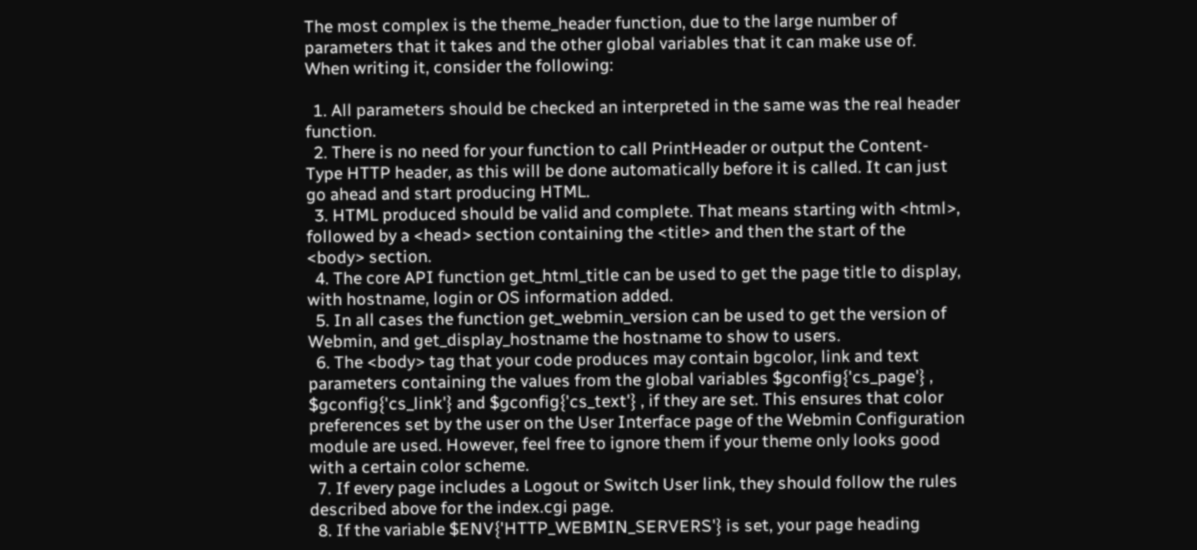The most complex is the theme_header function, due to the large number of parameters that it takes and the other global variables that it can make use of. When writing it, consider the following:

  1. All parameters should be checked an interpreted in the same was the real header function.
  2. There is no need for your function to call PrintHeader or output the Content-Type HTTP header, as this will be done automatically before it is called. It can just go ahead and start producing HTML.
  3. HTML produced should be valid and complete. That means starting with <html>, followed by a <head> section containing the <title> and then the start of the <body> section.
  4. The core API function get_html_title can be used to get the page title to display, with hostname, login or OS information added.
  5. In all cases the function get_webmin_version can be used to get the version of Webmin, and get_display_hostname the hostname to show to users.
  6. The <body> tag that your code produces may contain bgcolor, link and text parameters containing the values from the global variables $gconfig{'cs_page'} , $gconfig{'cs_link'} and $gconfig{'cs_text'} , if they are set. This ensures that color preferences set by the user on the User Interface page of the Webmin Configuration module are used. However, feel free to ignore them if your theme only looks good with a certain color scheme.
  7. If every page includes a Logout or Switch User link, they should follow the rules described above for the index.cgi page.
  8. If the variable $ENV{'HTTP_WEBMIN_SERVERS'} is set, your page heading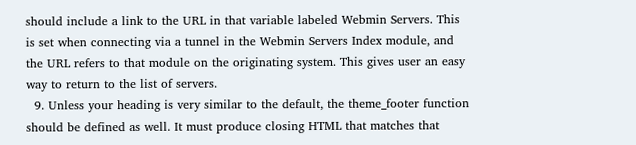should include a link to the URL in that variable labeled Webmin Servers. This is set when connecting via a tunnel in the Webmin Servers Index module, and the URL refers to that module on the originating system. This gives user an easy way to return to the list of servers.
  9. Unless your heading is very similar to the default, the theme_footer function should be defined as well. It must produce closing HTML that matches that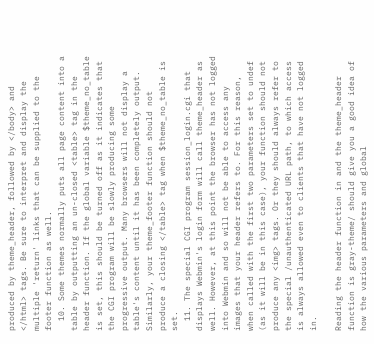produced by theme_header, followed by </body> and </html> tags. Be sure to interpret and display the multiple 'return' links that can be supplied to the footer function as well.
  10. Some themes normally puts all page content into a table by outputting an un-closed <table> tag in the header function. If the global variable $theme_no_table is set, this should be turned off as it indicates that the CGI program will be slowly producing some progressive output. Many browsers will not display a table's content until it has been completely output. Similarly, your theme_footer function should not produce a closing </table> tag when $theme_no_table is set.
  11. The special CGI program session_login.cgi that displays Webmin's login form will call theme_header as well. However, at this point the browser has not logged into Webmin and so will not be able to access any images that your header refers to. For this reason, when called with the first two parameters set to undef (as it will be in this case), your function should not produce any <img> tags. Or they should always refer to the special /unauthenticated URL path, to which access is always allowed even to clients that have not logged in.

Reading the header function in and the theme_header function is gray-theme/ should give you a good idea of how the various parameters and global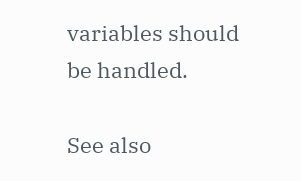variables should be handled.

See also